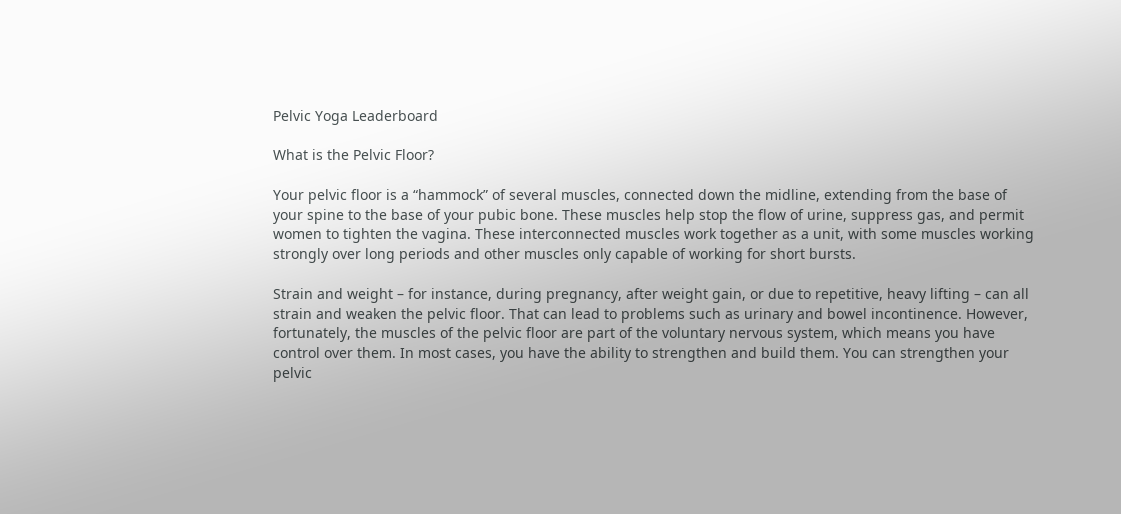Pelvic Yoga Leaderboard

What is the Pelvic Floor?

Your pelvic floor is a “hammock” of several muscles, connected down the midline, extending from the base of your spine to the base of your pubic bone. These muscles help stop the flow of urine, suppress gas, and permit women to tighten the vagina. These interconnected muscles work together as a unit, with some muscles working strongly over long periods and other muscles only capable of working for short bursts.

Strain and weight – for instance, during pregnancy, after weight gain, or due to repetitive, heavy lifting – can all strain and weaken the pelvic floor. That can lead to problems such as urinary and bowel incontinence. However, fortunately, the muscles of the pelvic floor are part of the voluntary nervous system, which means you have control over them. In most cases, you have the ability to strengthen and build them. You can strengthen your pelvic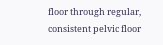floor through regular, consistent pelvic floor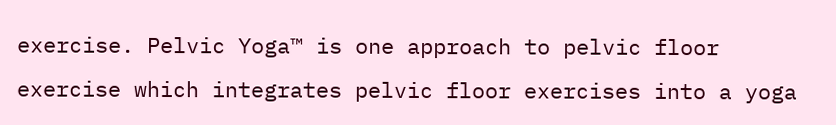exercise. Pelvic Yoga™ is one approach to pelvic floor exercise which integrates pelvic floor exercises into a yoga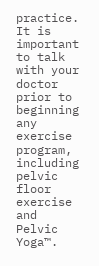practice. It is important to talk with your doctor prior to beginning any exercise program, including pelvic floor exercise and Pelvic Yoga™.